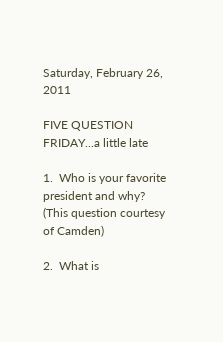Saturday, February 26, 2011

FIVE QUESTION FRIDAY...a little late

1.  Who is your favorite president and why?  (This question courtesy of Camden)

2.  What is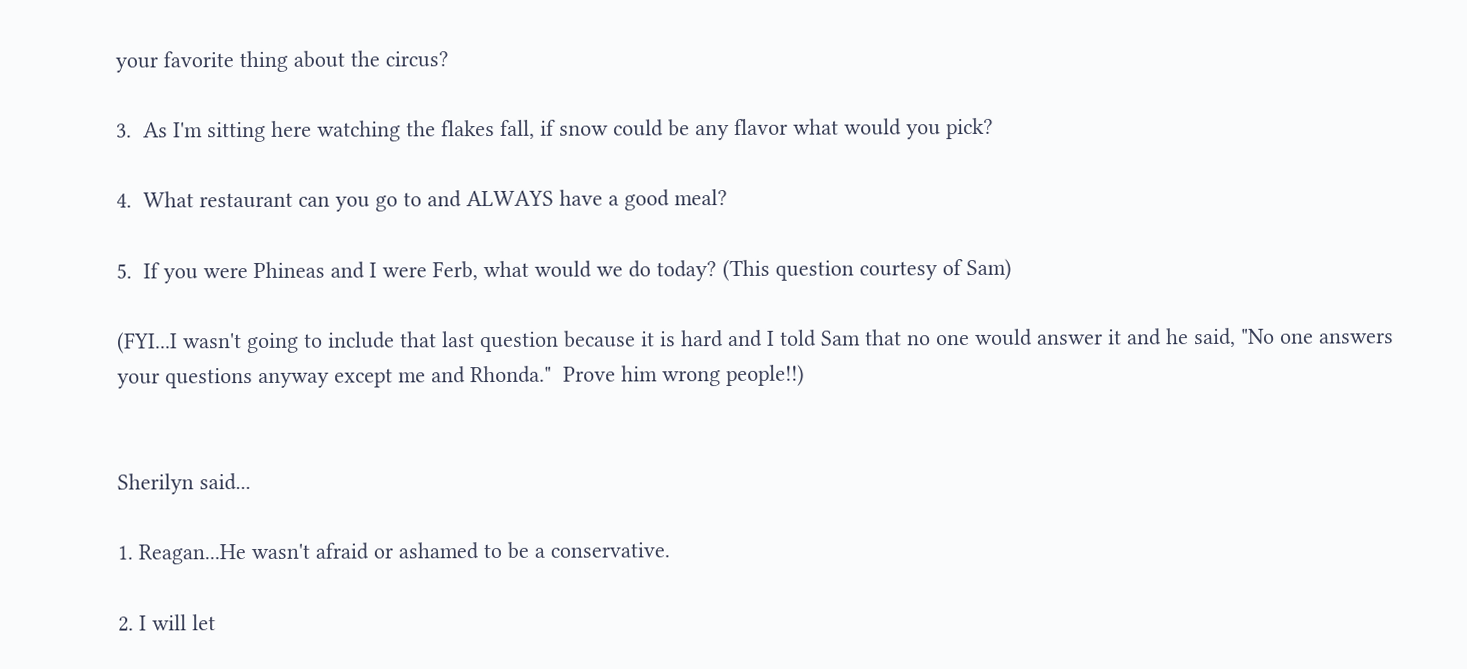your favorite thing about the circus?

3.  As I'm sitting here watching the flakes fall, if snow could be any flavor what would you pick?

4.  What restaurant can you go to and ALWAYS have a good meal?

5.  If you were Phineas and I were Ferb, what would we do today? (This question courtesy of Sam)

(FYI...I wasn't going to include that last question because it is hard and I told Sam that no one would answer it and he said, "No one answers your questions anyway except me and Rhonda."  Prove him wrong people!!)


Sherilyn said...

1. Reagan...He wasn't afraid or ashamed to be a conservative.

2. I will let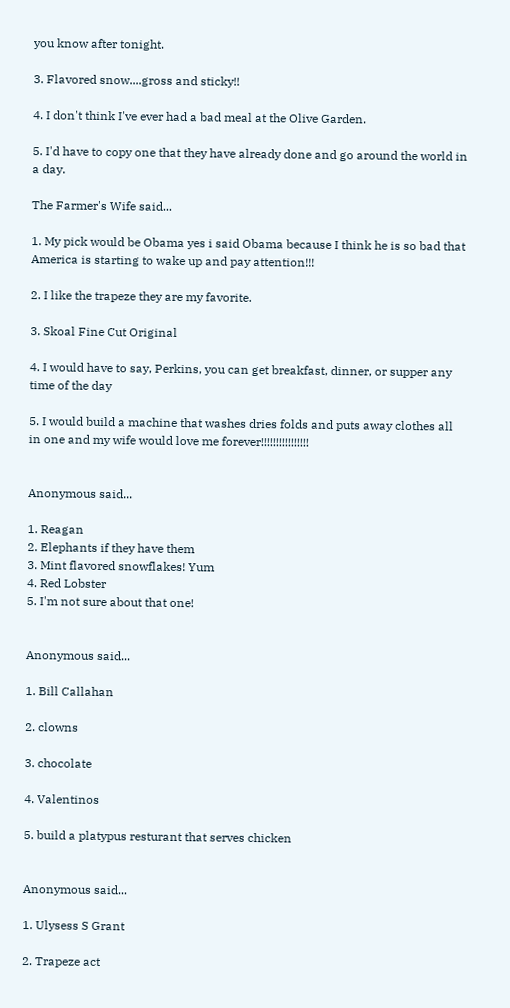you know after tonight.

3. Flavored snow....gross and sticky!!

4. I don't think I've ever had a bad meal at the Olive Garden.

5. I'd have to copy one that they have already done and go around the world in a day.

The Farmer's Wife said...

1. My pick would be Obama yes i said Obama because I think he is so bad that America is starting to wake up and pay attention!!!

2. I like the trapeze they are my favorite.

3. Skoal Fine Cut Original

4. I would have to say, Perkins, you can get breakfast, dinner, or supper any time of the day

5. I would build a machine that washes dries folds and puts away clothes all in one and my wife would love me forever!!!!!!!!!!!!!!!!


Anonymous said...

1. Reagan
2. Elephants if they have them
3. Mint flavored snowflakes! Yum
4. Red Lobster
5. I'm not sure about that one!


Anonymous said...

1. Bill Callahan

2. clowns

3. chocolate

4. Valentinos

5. build a platypus resturant that serves chicken


Anonymous said...

1. Ulysess S Grant

2. Trapeze act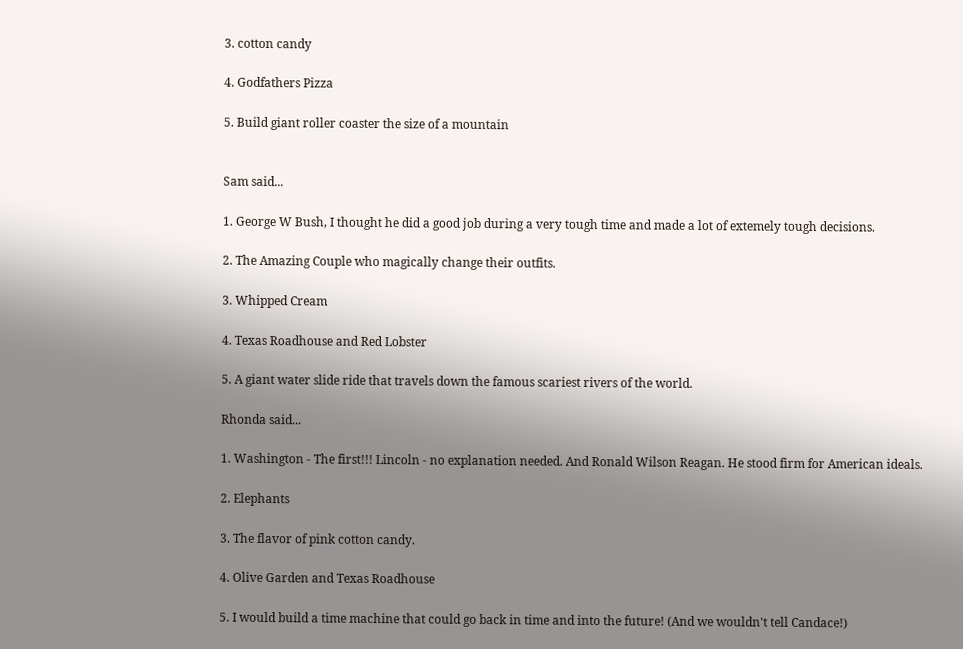3. cotton candy

4. Godfathers Pizza

5. Build giant roller coaster the size of a mountain


Sam said...

1. George W Bush, I thought he did a good job during a very tough time and made a lot of extemely tough decisions.

2. The Amazing Couple who magically change their outfits.

3. Whipped Cream

4. Texas Roadhouse and Red Lobster

5. A giant water slide ride that travels down the famous scariest rivers of the world.

Rhonda said...

1. Washington - The first!!! Lincoln - no explanation needed. And Ronald Wilson Reagan. He stood firm for American ideals.

2. Elephants

3. The flavor of pink cotton candy.

4. Olive Garden and Texas Roadhouse

5. I would build a time machine that could go back in time and into the future! (And we wouldn't tell Candace!)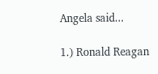Angela said...

1.) Ronald Reagan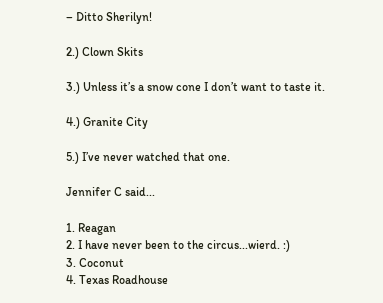– Ditto Sherilyn!

2.) Clown Skits

3.) Unless it’s a snow cone I don’t want to taste it.

4.) Granite City

5.) I’ve never watched that one.

Jennifer C said...

1. Reagan
2. I have never been to the circus...wierd. :)
3. Coconut
4. Texas Roadhouse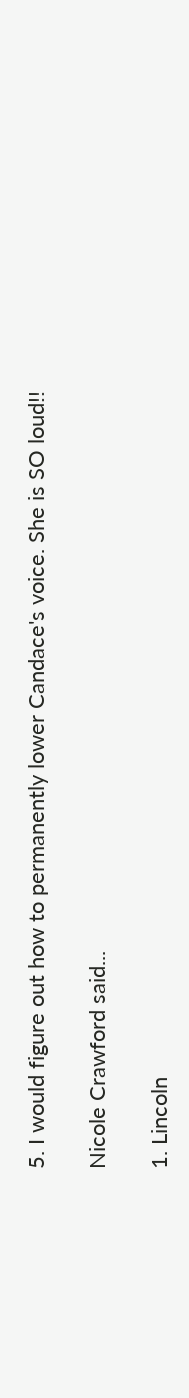5. I would figure out how to permanently lower Candace's voice. She is SO loud!!

Nicole Crawford said...

1. Lincoln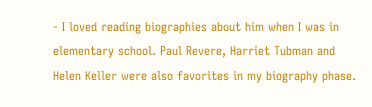- I loved reading biographies about him when I was in elementary school. Paul Revere, Harriet Tubman and Helen Keller were also favorites in my biography phase.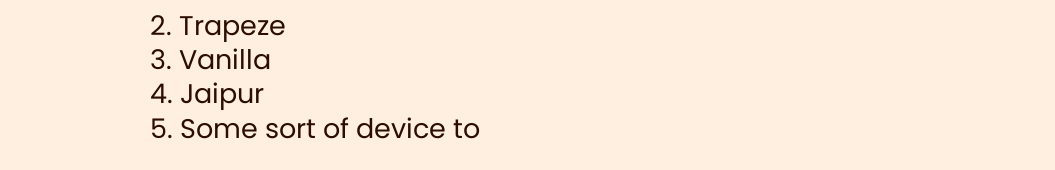2. Trapeze
3. Vanilla
4. Jaipur
5. Some sort of device to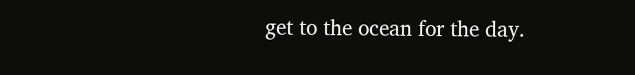get to the ocean for the day.